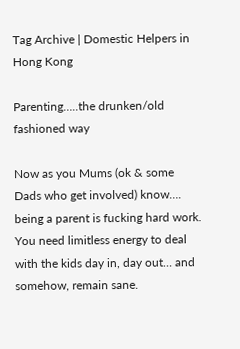Tag Archive | Domestic Helpers in Hong Kong

Parenting…..the drunken/old fashioned way

Now as you Mums (ok & some Dads who get involved) know…. being a parent is fucking hard work.  You need limitless energy to deal with the kids day in, day out… and somehow, remain sane.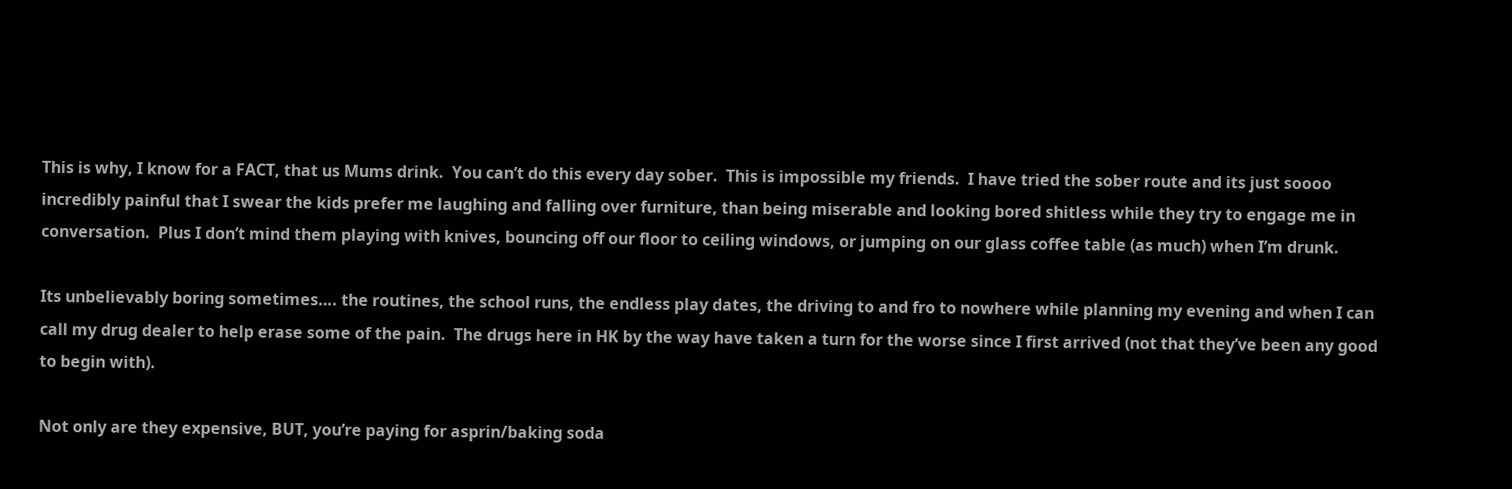This is why, I know for a FACT, that us Mums drink.  You can’t do this every day sober.  This is impossible my friends.  I have tried the sober route and its just soooo incredibly painful that I swear the kids prefer me laughing and falling over furniture, than being miserable and looking bored shitless while they try to engage me in conversation.  Plus I don’t mind them playing with knives, bouncing off our floor to ceiling windows, or jumping on our glass coffee table (as much) when I’m drunk.

Its unbelievably boring sometimes…. the routines, the school runs, the endless play dates, the driving to and fro to nowhere while planning my evening and when I can call my drug dealer to help erase some of the pain.  The drugs here in HK by the way have taken a turn for the worse since I first arrived (not that they’ve been any good to begin with).

Not only are they expensive, BUT, you’re paying for asprin/baking soda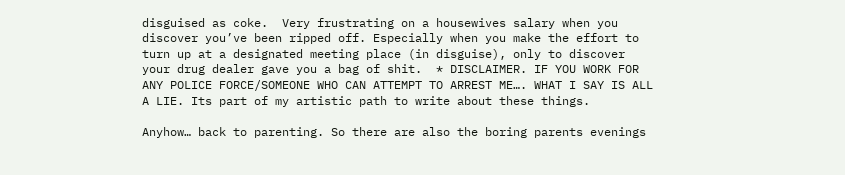disguised as coke.  Very frustrating on a housewives salary when you discover you’ve been ripped off. Especially when you make the effort to turn up at a designated meeting place (in disguise), only to discover your drug dealer gave you a bag of shit.  * DISCLAIMER. IF YOU WORK FOR ANY POLICE FORCE/SOMEONE WHO CAN ATTEMPT TO ARREST ME…. WHAT I SAY IS ALL A LIE. Its part of my artistic path to write about these things.

Anyhow… back to parenting. So there are also the boring parents evenings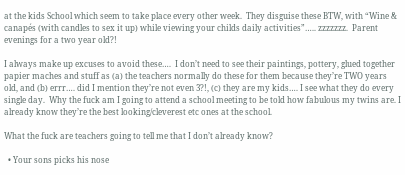at the kids School which seem to take place every other week.  They disguise these BTW, with “Wine & canapés (with candles to sex it up) while viewing your childs daily activities”….. zzzzzzz.  Parent evenings for a two year old?!

I always make up excuses to avoid these….  I don’t need to see their paintings, pottery, glued together papier maches and stuff as (a) the teachers normally do these for them because they’re TWO years old, and (b) errr…. did I mention they’re not even 3?!, (c) they are my kids…. I see what they do every single day.  Why the fuck am I going to attend a school meeting to be told how fabulous my twins are. I already know they’re the best looking/cleverest etc ones at the school.

What the fuck are teachers going to tell me that I don’t already know?

  • Your sons picks his nose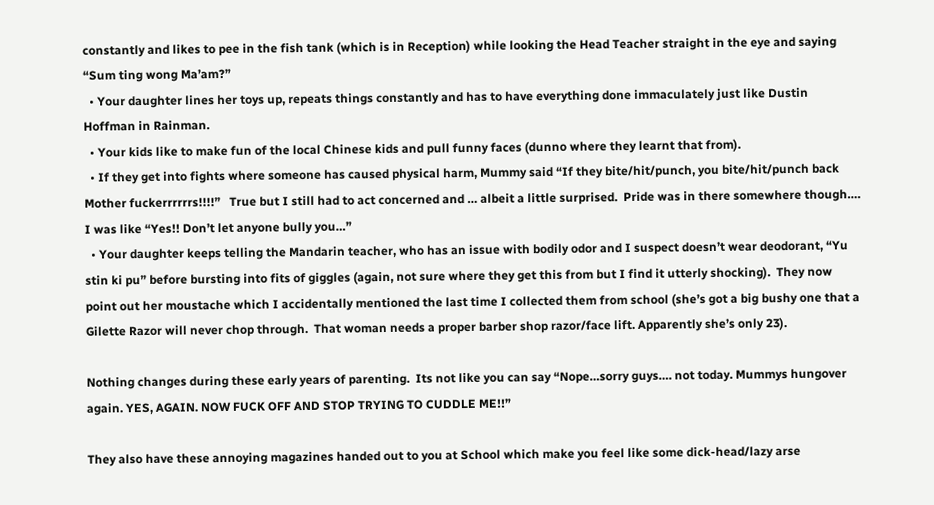constantly and likes to pee in the fish tank (which is in Reception) while looking the Head Teacher straight in the eye and saying “Sum ting wong Ma’am?”
  • Your daughter lines her toys up, repeats things constantly and has to have everything done immaculately just like Dustin Hoffman in Rainman.
  • Your kids like to make fun of the local Chinese kids and pull funny faces (dunno where they learnt that from).
  • If they get into fights where someone has caused physical harm, Mummy said “If they bite/hit/punch, you bite/hit/punch back Mother fuckerrrrrrs!!!!”   True but I still had to act concerned and … albeit a little surprised.  Pride was in there somewhere though…. I was like “Yes!! Don’t let anyone bully you…”
  • Your daughter keeps telling the Mandarin teacher, who has an issue with bodily odor and I suspect doesn’t wear deodorant, “Yu stin ki pu” before bursting into fits of giggles (again, not sure where they get this from but I find it utterly shocking).  They now point out her moustache which I accidentally mentioned the last time I collected them from school (she’s got a big bushy one that a Gilette Razor will never chop through.  That woman needs a proper barber shop razor/face lift. Apparently she’s only 23).

Nothing changes during these early years of parenting.  Its not like you can say “Nope…sorry guys…. not today. Mummys hungover again. YES, AGAIN. NOW FUCK OFF AND STOP TRYING TO CUDDLE ME!!”

They also have these annoying magazines handed out to you at School which make you feel like some dick-head/lazy arse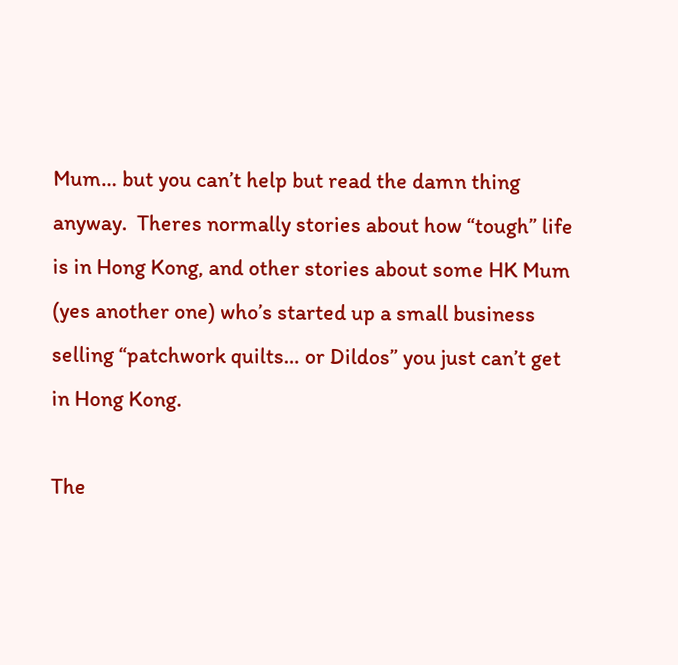Mum… but you can’t help but read the damn thing anyway.  Theres normally stories about how “tough” life is in Hong Kong, and other stories about some HK Mum (yes another one) who’s started up a small business selling “patchwork quilts… or Dildos” you just can’t get in Hong Kong.

The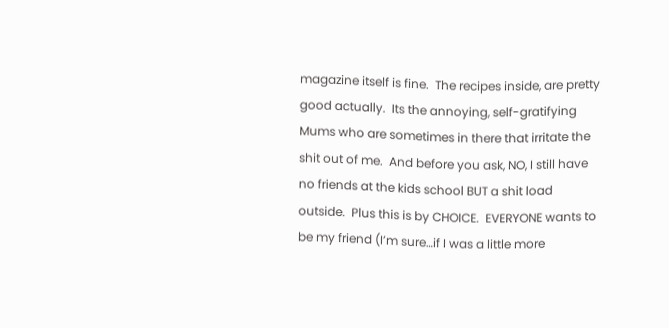magazine itself is fine.  The recipes inside, are pretty good actually.  Its the annoying, self-gratifying Mums who are sometimes in there that irritate the shit out of me.  And before you ask, NO, I still have no friends at the kids school BUT a shit load outside.  Plus this is by CHOICE.  EVERYONE wants to be my friend (I’m sure…if I was a little more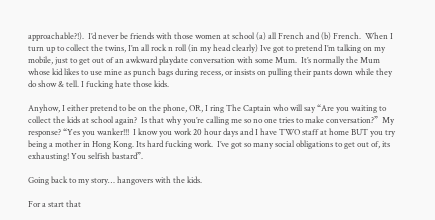approachable?!).  I’d never be friends with those women at school (a) all French and (b) French.  When I turn up to collect the twins, I’m all rock n roll (in my head clearly) Ive got to pretend I’m talking on my mobile, just to get out of an awkward playdate conversation with some Mum.  It’s normally the Mum whose kid likes to use mine as punch bags during recess, or insists on pulling their pants down while they do show & tell. I fucking hate those kids.

Anyhow, I either pretend to be on the phone, OR, I ring The Captain who will say “Are you waiting to collect the kids at school again?  Is that why you’re calling me so no one tries to make conversation?”  My response? “Yes you wanker!!!  I know you work 20 hour days and I have TWO staff at home BUT you try being a mother in Hong Kong. Its hard fucking work.  I’ve got so many social obligations to get out of, its exhausting! You selfish bastard”.

Going back to my story… hangovers with the kids.

For a start that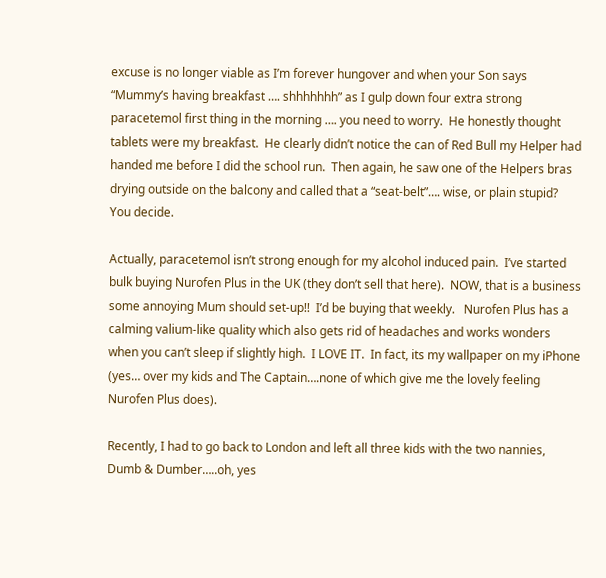excuse is no longer viable as I’m forever hungover and when your Son says “Mummy’s having breakfast …. shhhhhhh” as I gulp down four extra strong paracetemol first thing in the morning …. you need to worry.  He honestly thought tablets were my breakfast.  He clearly didn’t notice the can of Red Bull my Helper had handed me before I did the school run.  Then again, he saw one of the Helpers bras drying outside on the balcony and called that a “seat-belt”…. wise, or plain stupid?  You decide.

Actually, paracetemol isn’t strong enough for my alcohol induced pain.  I’ve started bulk buying Nurofen Plus in the UK (they don’t sell that here).  NOW, that is a business some annoying Mum should set-up!!  I’d be buying that weekly.   Nurofen Plus has a calming valium-like quality which also gets rid of headaches and works wonders when you can’t sleep if slightly high.  I LOVE IT.  In fact, its my wallpaper on my iPhone (yes… over my kids and The Captain….none of which give me the lovely feeling Nurofen Plus does).

Recently, I had to go back to London and left all three kids with the two nannies, Dumb & Dumber…..oh, yes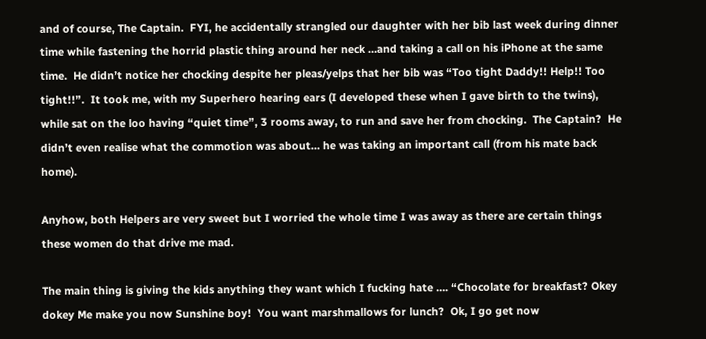and of course, The Captain.  FYI, he accidentally strangled our daughter with her bib last week during dinner time while fastening the horrid plastic thing around her neck …and taking a call on his iPhone at the same time.  He didn’t notice her chocking despite her pleas/yelps that her bib was “Too tight Daddy!! Help!! Too tight!!”.  It took me, with my Superhero hearing ears (I developed these when I gave birth to the twins), while sat on the loo having “quiet time”, 3 rooms away, to run and save her from chocking.  The Captain?  He didn’t even realise what the commotion was about… he was taking an important call (from his mate back home).

Anyhow, both Helpers are very sweet but I worried the whole time I was away as there are certain things these women do that drive me mad.

The main thing is giving the kids anything they want which I fucking hate …. “Chocolate for breakfast? Okey dokey Me make you now Sunshine boy!  You want marshmallows for lunch?  Ok, I go get now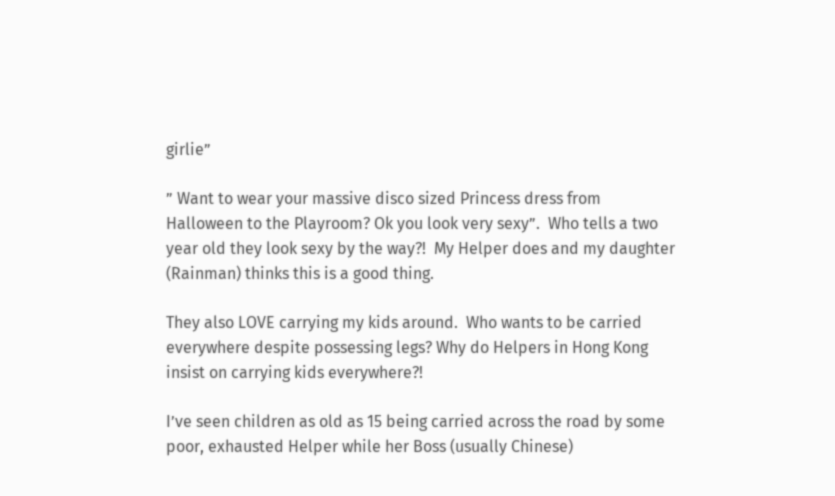girlie”

” Want to wear your massive disco sized Princess dress from Halloween to the Playroom? Ok you look very sexy”.  Who tells a two year old they look sexy by the way?!  My Helper does and my daughter (Rainman) thinks this is a good thing.

They also LOVE carrying my kids around.  Who wants to be carried everywhere despite possessing legs? Why do Helpers in Hong Kong insist on carrying kids everywhere?!

I’ve seen children as old as 15 being carried across the road by some poor, exhausted Helper while her Boss (usually Chinese)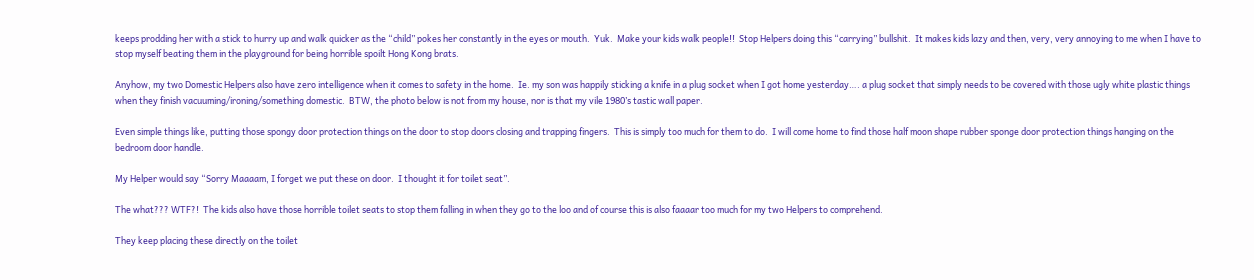keeps prodding her with a stick to hurry up and walk quicker as the “child” pokes her constantly in the eyes or mouth.  Yuk.  Make your kids walk people!!  Stop Helpers doing this “carrying” bullshit.  It makes kids lazy and then, very, very annoying to me when I have to stop myself beating them in the playground for being horrible spoilt Hong Kong brats.

Anyhow, my two Domestic Helpers also have zero intelligence when it comes to safety in the home.  Ie. my son was happily sticking a knife in a plug socket when I got home yesterday…. a plug socket that simply needs to be covered with those ugly white plastic things when they finish vacuuming/ironing/something domestic.  BTW, the photo below is not from my house, nor is that my vile 1980’s tastic wall paper.

Even simple things like, putting those spongy door protection things on the door to stop doors closing and trapping fingers.  This is simply too much for them to do.  I will come home to find those half moon shape rubber sponge door protection things hanging on the bedroom door handle.

My Helper would say “Sorry Maaaam, I forget we put these on door.  I thought it for toilet seat”.

The what??? WTF?!  The kids also have those horrible toilet seats to stop them falling in when they go to the loo and of course this is also faaaar too much for my two Helpers to comprehend.

They keep placing these directly on the toilet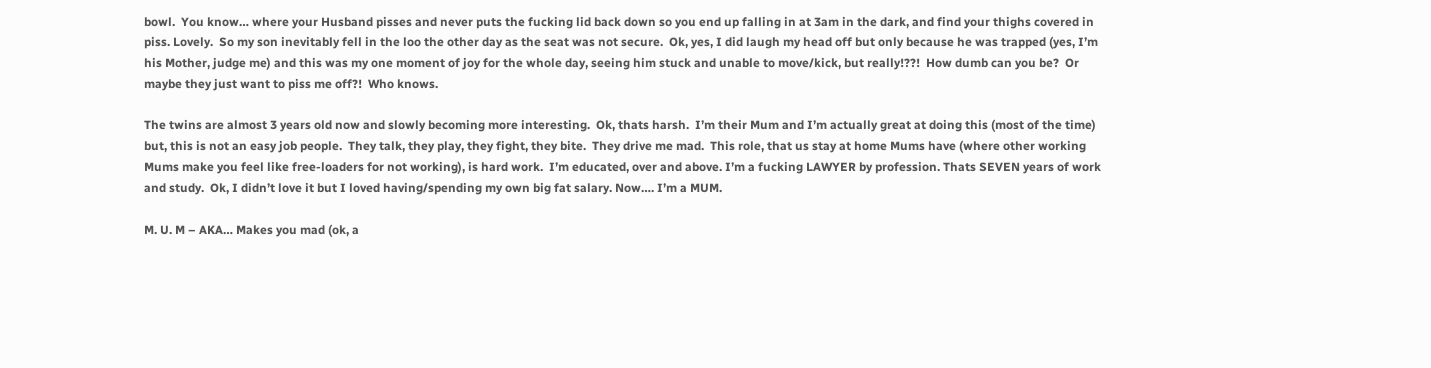bowl.  You know… where your Husband pisses and never puts the fucking lid back down so you end up falling in at 3am in the dark, and find your thighs covered in piss. Lovely.  So my son inevitably fell in the loo the other day as the seat was not secure.  Ok, yes, I did laugh my head off but only because he was trapped (yes, I’m his Mother, judge me) and this was my one moment of joy for the whole day, seeing him stuck and unable to move/kick, but really!??!  How dumb can you be?  Or maybe they just want to piss me off?!  Who knows.

The twins are almost 3 years old now and slowly becoming more interesting.  Ok, thats harsh.  I’m their Mum and I’m actually great at doing this (most of the time) but, this is not an easy job people.  They talk, they play, they fight, they bite.  They drive me mad.  This role, that us stay at home Mums have (where other working Mums make you feel like free-loaders for not working), is hard work.  I’m educated, over and above. I’m a fucking LAWYER by profession. Thats SEVEN years of work and study.  Ok, I didn’t love it but I loved having/spending my own big fat salary. Now…. I’m a MUM.

M. U. M – AKA… Makes you mad (ok, a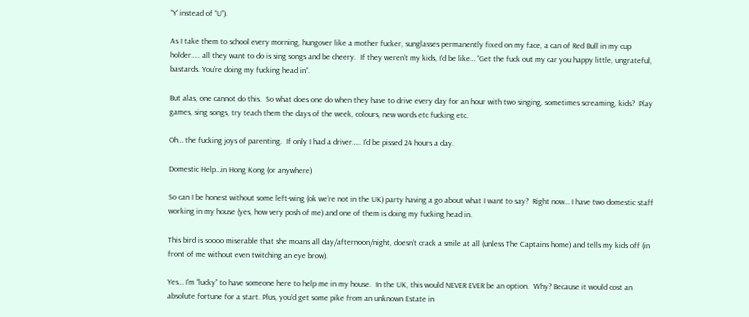“Y’ instead of “U”).

As I take them to school every morning, hungover like a mother fucker, sunglasses permanently fixed on my face, a can of Red Bull in my cup holder….. all they want to do is sing songs and be cheery.  If they weren’t my kids, I’d be like… “Get the fuck out my car you happy little, ungrateful, bastards. You’re doing my fucking head in”.

But alas, one cannot do this.  So what does one do when they have to drive every day for an hour with two singing, sometimes screaming, kids?  Play games, sing songs, try teach them the days of the week, colours, new words etc fucking etc.

Oh… the fucking joys of parenting.  If only I had a driver….. I’d be pissed 24 hours a day.

Domestic Help…in Hong Kong (or anywhere)

So can I be honest without some left-wing (ok we’re not in the UK) party having a go about what I want to say?  Right now… I have two domestic staff working in my house (yes, how very posh of me) and one of them is doing my fucking head in.

This bird is soooo miserable that she moans all day/afternoon/night, doesn’t crack a smile at all (unless The Captains home) and tells my kids off (in front of me without even twitching an eye brow).

Yes… I’m “lucky” to have someone here to help me in my house.  In the UK, this would NEVER EVER be an option.  Why? Because it would cost an absolute fortune for a start. Plus, you’d get some pike from an unknown Estate in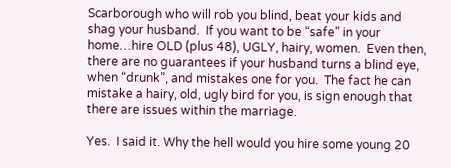Scarborough who will rob you blind, beat your kids and shag your husband.  If you want to be “safe” in your home…hire OLD (plus 48), UGLY, hairy, women.  Even then, there are no guarantees if your husband turns a blind eye, when “drunk”, and mistakes one for you.  The fact he can mistake a hairy, old, ugly bird for you, is sign enough that there are issues within the marriage.

Yes.  I said it. Why the hell would you hire some young 20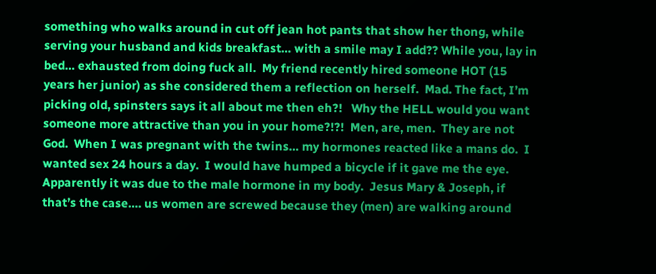something who walks around in cut off jean hot pants that show her thong, while serving your husband and kids breakfast… with a smile may I add?? While you, lay in bed… exhausted from doing fuck all.  My friend recently hired someone HOT (15 years her junior) as she considered them a reflection on herself.  Mad. The fact, I’m picking old, spinsters says it all about me then eh?!   Why the HELL would you want someone more attractive than you in your home?!?!  Men, are, men.  They are not God.  When I was pregnant with the twins… my hormones reacted like a mans do.  I wanted sex 24 hours a day.  I would have humped a bicycle if it gave me the eye. Apparently it was due to the male hormone in my body.  Jesus Mary & Joseph, if that’s the case…. us women are screwed because they (men) are walking around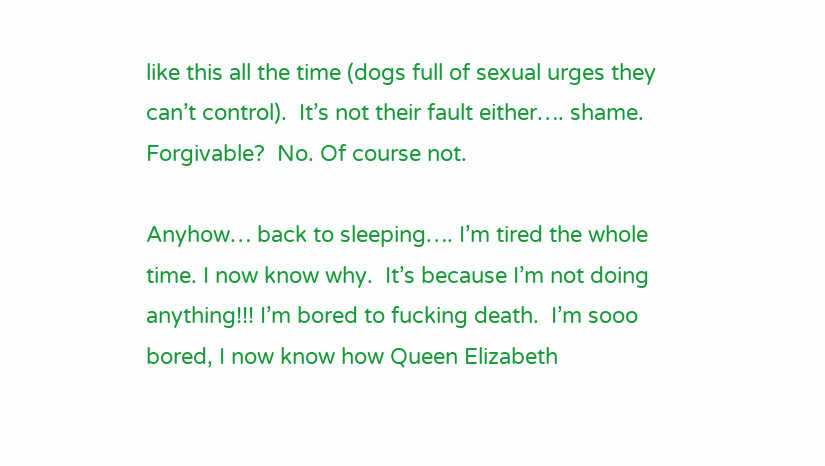like this all the time (dogs full of sexual urges they can’t control).  It’s not their fault either…. shame.  Forgivable?  No. Of course not.

Anyhow… back to sleeping…. I’m tired the whole time. I now know why.  It’s because I’m not doing anything!!! I’m bored to fucking death.  I’m sooo bored, I now know how Queen Elizabeth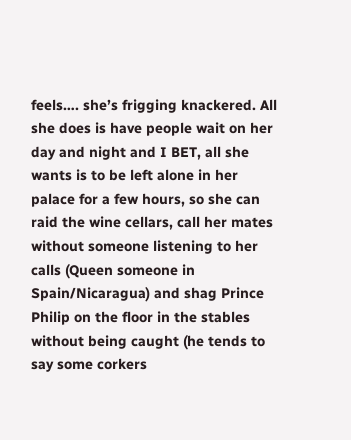feels…. she’s frigging knackered. All she does is have people wait on her day and night and I BET, all she wants is to be left alone in her palace for a few hours, so she can raid the wine cellars, call her mates without someone listening to her calls (Queen someone in Spain/Nicaragua) and shag Prince Philip on the floor in the stables without being caught (he tends to say some corkers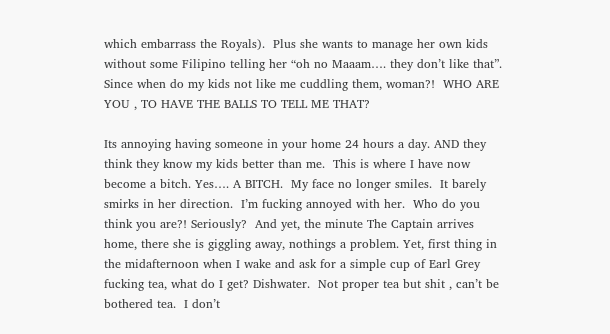which embarrass the Royals).  Plus she wants to manage her own kids without some Filipino telling her “oh no Maaam…. they don’t like that”. Since when do my kids not like me cuddling them, woman?!  WHO ARE YOU , TO HAVE THE BALLS TO TELL ME THAT?

Its annoying having someone in your home 24 hours a day. AND they think they know my kids better than me.  This is where I have now become a bitch. Yes…. A BITCH.  My face no longer smiles.  It barely smirks in her direction.  I’m fucking annoyed with her.  Who do you think you are?! Seriously?  And yet, the minute The Captain arrives home, there she is giggling away, nothings a problem. Yet, first thing in the midafternoon when I wake and ask for a simple cup of Earl Grey fucking tea, what do I get? Dishwater.  Not proper tea but shit , can’t be bothered tea.  I don’t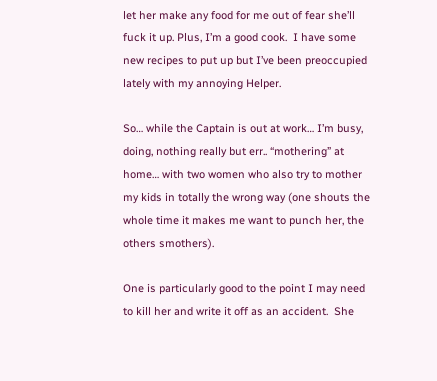let her make any food for me out of fear she’ll fuck it up. Plus, I’m a good cook.  I have some new recipes to put up but I’ve been preoccupied lately with my annoying Helper.

So… while the Captain is out at work… I’m busy, doing, nothing really but err.. “mothering” at home… with two women who also try to mother my kids in totally the wrong way (one shouts the whole time it makes me want to punch her, the others smothers).

One is particularly good to the point I may need to kill her and write it off as an accident.  She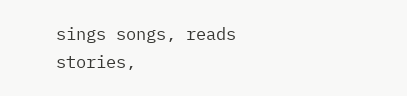sings songs, reads stories,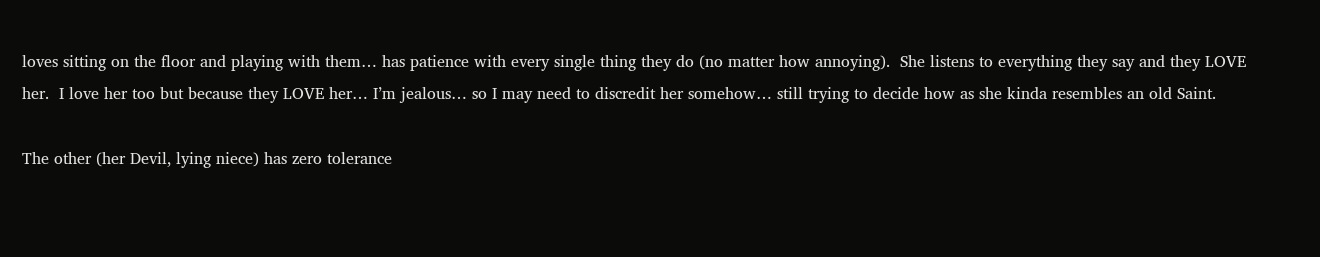loves sitting on the floor and playing with them… has patience with every single thing they do (no matter how annoying).  She listens to everything they say and they LOVE her.  I love her too but because they LOVE her… I’m jealous… so I may need to discredit her somehow… still trying to decide how as she kinda resembles an old Saint.

The other (her Devil, lying niece) has zero tolerance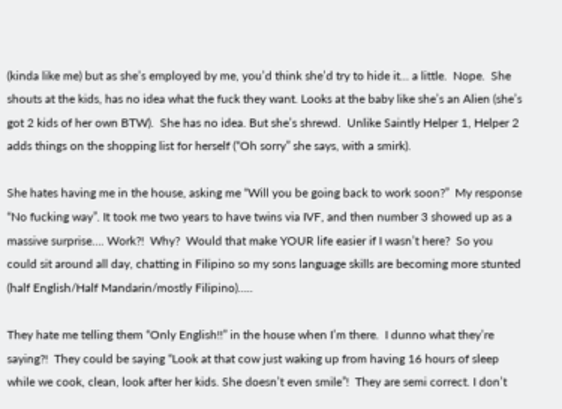(kinda like me) but as she’s employed by me, you’d think she’d try to hide it… a little.  Nope.  She shouts at the kids, has no idea what the fuck they want. Looks at the baby like she’s an Alien (she’s got 2 kids of her own BTW).  She has no idea. But she’s shrewd.  Unlike Saintly Helper 1, Helper 2 adds things on the shopping list for herself (“Oh sorry” she says, with a smirk).

She hates having me in the house, asking me “Will you be going back to work soon?”  My response “No fucking way”. It took me two years to have twins via IVF, and then number 3 showed up as a massive surprise…. Work?!  Why?  Would that make YOUR life easier if I wasn’t here?  So you could sit around all day, chatting in Filipino so my sons language skills are becoming more stunted (half English/Half Mandarin/mostly Filipino)…..

They hate me telling them “Only English!!” in the house when I’m there.  I dunno what they’re saying?!  They could be saying “Look at that cow just waking up from having 16 hours of sleep while we cook, clean, look after her kids. She doesn’t even smile”!  They are semi correct. I don’t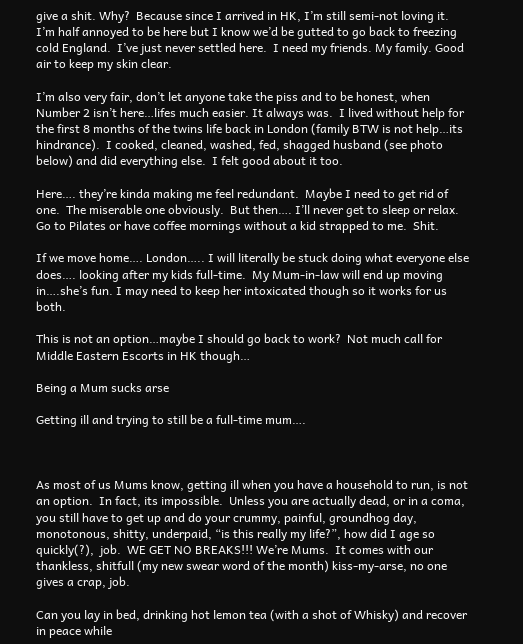give a shit. Why?  Because since I arrived in HK, I’m still semi-not loving it.  I’m half annoyed to be here but I know we’d be gutted to go back to freezing cold England.  I’ve just never settled here.  I need my friends. My family. Good air to keep my skin clear.

I’m also very fair, don’t let anyone take the piss and to be honest, when Number 2 isn’t here…lifes much easier. It always was.  I lived without help for the first 8 months of the twins life back in London (family BTW is not help…its hindrance).  I cooked, cleaned, washed, fed, shagged husband (see photo below) and did everything else.  I felt good about it too.

Here…. they’re kinda making me feel redundant.  Maybe I need to get rid of one.  The miserable one obviously.  But then…. I’ll never get to sleep or relax. Go to Pilates or have coffee mornings without a kid strapped to me.  Shit.

If we move home…. London….. I will literally be stuck doing what everyone else does…. looking after my kids full-time.  My Mum-in-law will end up moving in….she’s fun. I may need to keep her intoxicated though so it works for us both.

This is not an option…maybe I should go back to work?  Not much call for Middle Eastern Escorts in HK though…

Being a Mum sucks arse

Getting ill and trying to still be a full-time mum….



As most of us Mums know, getting ill when you have a household to run, is not an option.  In fact, its impossible.  Unless you are actually dead, or in a coma, you still have to get up and do your crummy, painful, groundhog day, monotonous, shitty, underpaid, “is this really my life?”, how did I age so quickly(?),  job.  WE GET NO BREAKS!!! We’re Mums.  It comes with our thankless, shitfull (my new swear word of the month) kiss-my-arse, no one gives a crap, job.

Can you lay in bed, drinking hot lemon tea (with a shot of Whisky) and recover in peace while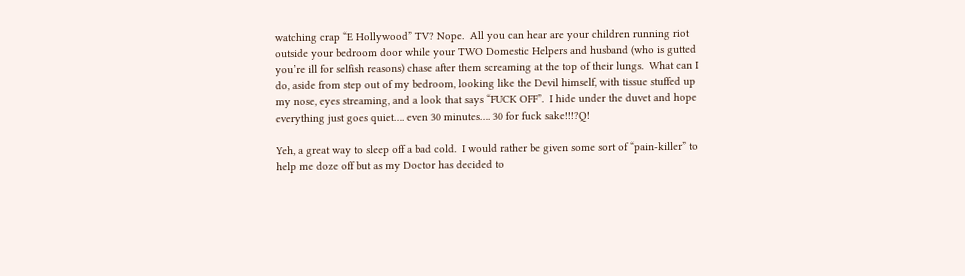watching crap “E Hollywood” TV? Nope.  All you can hear are your children running riot outside your bedroom door while your TWO Domestic Helpers and husband (who is gutted you’re ill for selfish reasons) chase after them screaming at the top of their lungs.  What can I do, aside from step out of my bedroom, looking like the Devil himself, with tissue stuffed up my nose, eyes streaming, and a look that says “FUCK OFF”.  I hide under the duvet and hope everything just goes quiet…. even 30 minutes…. 30 for fuck sake!!!?Q!

Yeh, a great way to sleep off a bad cold.  I would rather be given some sort of “pain-killer” to help me doze off but as my Doctor has decided to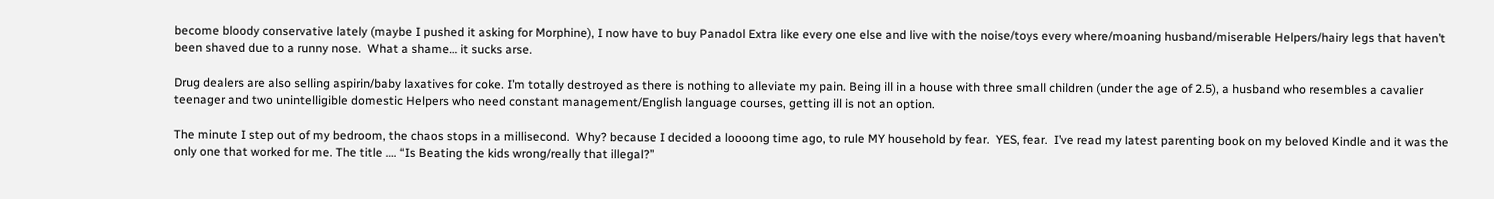become bloody conservative lately (maybe I pushed it asking for Morphine), I now have to buy Panadol Extra like every one else and live with the noise/toys every where/moaning husband/miserable Helpers/hairy legs that haven’t been shaved due to a runny nose.  What a shame… it sucks arse.

Drug dealers are also selling aspirin/baby laxatives for coke. I’m totally destroyed as there is nothing to alleviate my pain. Being ill in a house with three small children (under the age of 2.5), a husband who resembles a cavalier teenager and two unintelligible domestic Helpers who need constant management/English language courses, getting ill is not an option.

The minute I step out of my bedroom, the chaos stops in a millisecond.  Why? because I decided a loooong time ago, to rule MY household by fear.  YES, fear.  I’ve read my latest parenting book on my beloved Kindle and it was the only one that worked for me. The title …. “Is Beating the kids wrong/really that illegal?”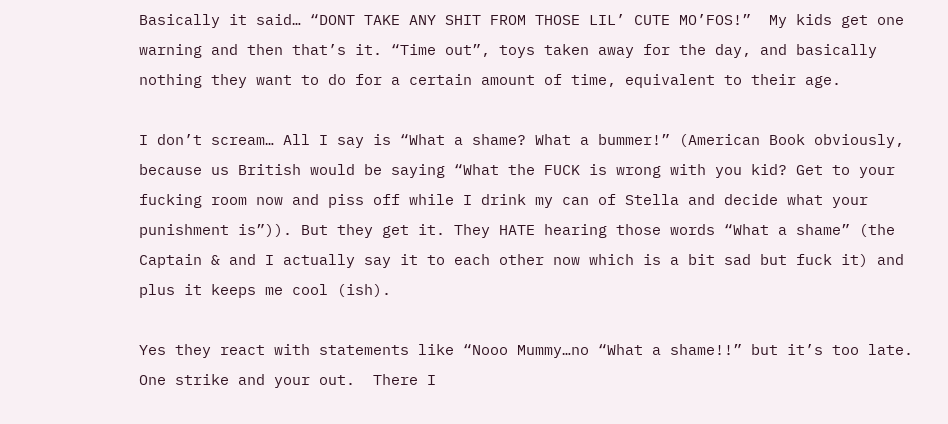Basically it said… “DONT TAKE ANY SHIT FROM THOSE LIL’ CUTE MO’FOS!”  My kids get one warning and then that’s it. “Time out”, toys taken away for the day, and basically nothing they want to do for a certain amount of time, equivalent to their age.

I don’t scream… All I say is “What a shame? What a bummer!” (American Book obviously, because us British would be saying “What the FUCK is wrong with you kid? Get to your fucking room now and piss off while I drink my can of Stella and decide what your punishment is”)). But they get it. They HATE hearing those words “What a shame” (the Captain & and I actually say it to each other now which is a bit sad but fuck it) and plus it keeps me cool (ish).

Yes they react with statements like “Nooo Mummy…no “What a shame!!” but it’s too late. One strike and your out.  There I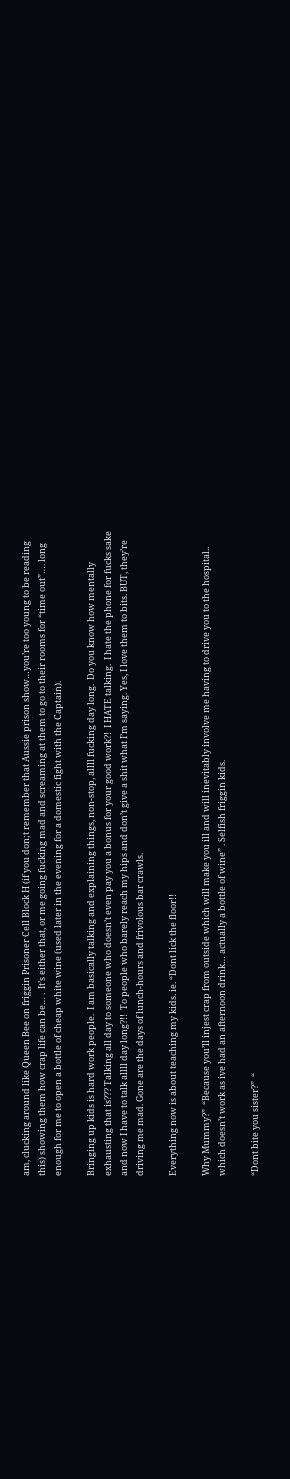am, clucking around like Queen Bee on friggin Prisoner Cell Block H (if you don;t remember that Aussie prison show…you’re too young to be reading this) showing them how crap life can be… .  It’s either that, or me going fucking mad and screaming at them to go to their rooms for “time out”…. long enough for me to open a bottle of cheap white wine (used later in the evening for a domestic fight with the Captain).

Bringing up kids is hard work people.  I am basically talking and explaining things, non-stop, allll fucking day long.  Do you know how mentally exhausting that is??? Talking all day to someone who doesn’t even pay you a bonus for your good work?!  I HATE talking.  I hate the phone for fucks sake and now I have to talk allll day long?!!  To people who barely reach my hips and don’t give a shit what I’m saying. Yes, I love them to bits. BUT, they’re driving me mad. Gone are the days of lunch-hours and frivolous bar crawls.

Everything now is about teaching my kids. ie. “Dont lick the floor!!

Why Mummy?”  “Because you’ll injest crap from outside which will make you ill and will inevitably involve me having to drive you to the hospital.. which doesn’t work as ive had an afternoon drink… actually a bottle of wine” . Selfish friggin kids.

“Dont bite you sister?”  “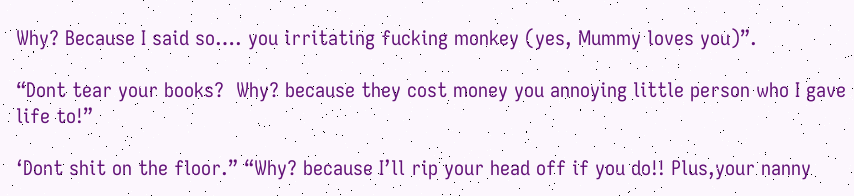Why? Because I said so…. you irritating fucking monkey (yes, Mummy loves you)”.

“Dont tear your books?  Why? because they cost money you annoying little person who I gave life to!”

‘Dont shit on the floor.” “Why? because I’ll rip your head off if you do!! Plus,your nanny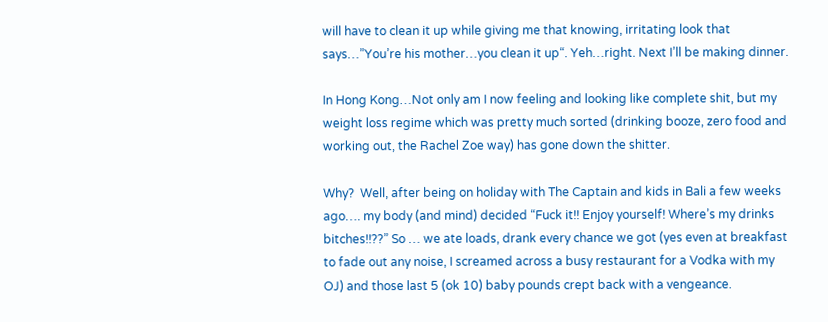will have to clean it up while giving me that knowing, irritating look that says…”You’re his mother…you clean it up“. Yeh…right. Next I’ll be making dinner.

In Hong Kong…Not only am I now feeling and looking like complete shit, but my weight loss regime which was pretty much sorted (drinking booze, zero food and working out, the Rachel Zoe way) has gone down the shitter.

Why?  Well, after being on holiday with The Captain and kids in Bali a few weeks ago…. my body (and mind) decided “Fuck it!! Enjoy yourself! Where’s my drinks bitches!!??” So … we ate loads, drank every chance we got (yes even at breakfast to fade out any noise, I screamed across a busy restaurant for a Vodka with my OJ) and those last 5 (ok 10) baby pounds crept back with a vengeance.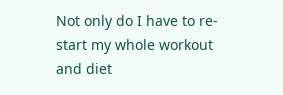Not only do I have to re-start my whole workout and diet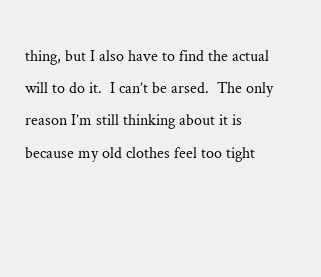thing, but I also have to find the actual will to do it.  I can’t be arsed.  The only reason I’m still thinking about it is because my old clothes feel too tight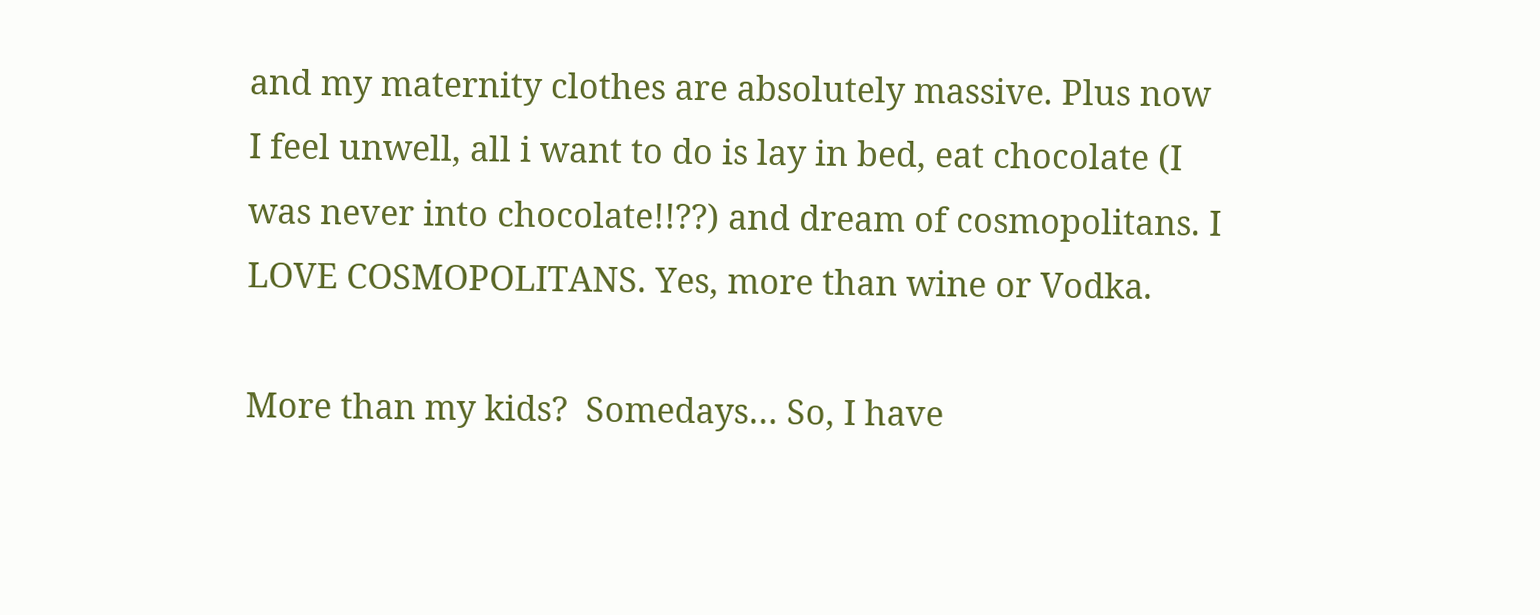and my maternity clothes are absolutely massive. Plus now I feel unwell, all i want to do is lay in bed, eat chocolate (I was never into chocolate!!??) and dream of cosmopolitans. I LOVE COSMOPOLITANS. Yes, more than wine or Vodka.

More than my kids?  Somedays… So, I have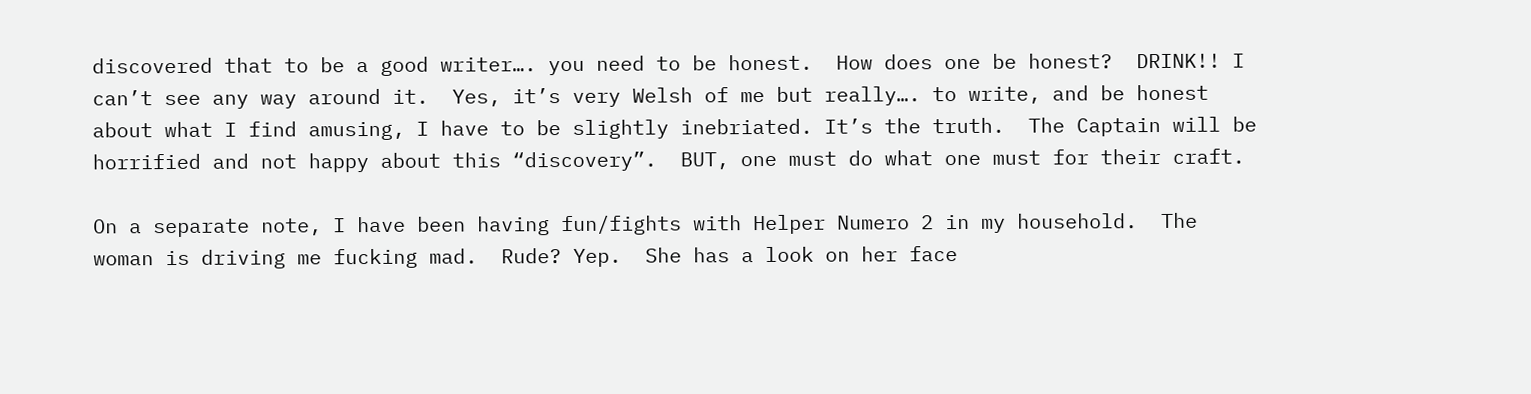discovered that to be a good writer…. you need to be honest.  How does one be honest?  DRINK!! I can’t see any way around it.  Yes, it’s very Welsh of me but really…. to write, and be honest about what I find amusing, I have to be slightly inebriated. It’s the truth.  The Captain will be horrified and not happy about this “discovery”.  BUT, one must do what one must for their craft.

On a separate note, I have been having fun/fights with Helper Numero 2 in my household.  The woman is driving me fucking mad.  Rude? Yep.  She has a look on her face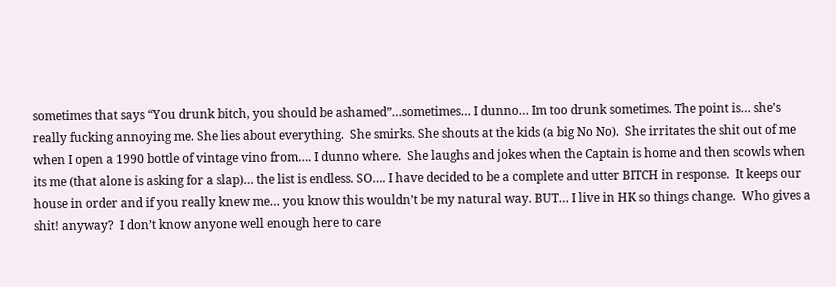sometimes that says “You drunk bitch, you should be ashamed”…sometimes… I dunno… Im too drunk sometimes. The point is… she’s really fucking annoying me. She lies about everything.  She smirks. She shouts at the kids (a big No No).  She irritates the shit out of me when I open a 1990 bottle of vintage vino from…. I dunno where.  She laughs and jokes when the Captain is home and then scowls when its me (that alone is asking for a slap)… the list is endless. SO…. I have decided to be a complete and utter BITCH in response.  It keeps our house in order and if you really knew me… you know this wouldn’t be my natural way. BUT… I live in HK so things change.  Who gives a shit! anyway?  I don’t know anyone well enough here to care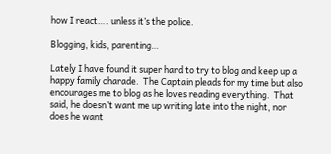how I react…. unless it’s the police.

Blogging, kids, parenting…

Lately I have found it super hard to try to blog and keep up a happy family charade.  The Captain pleads for my time but also encourages me to blog as he loves reading everything.  That said, he doesn’t want me up writing late into the night, nor does he want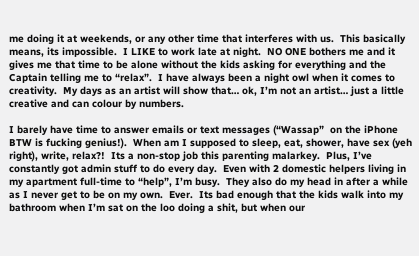me doing it at weekends, or any other time that interferes with us.  This basically means, its impossible.  I LIKE to work late at night.  NO ONE bothers me and it gives me that time to be alone without the kids asking for everything and the Captain telling me to “relax”.  I have always been a night owl when it comes to creativity.  My days as an artist will show that… ok, I’m not an artist… just a little creative and can colour by numbers.

I barely have time to answer emails or text messages (“Wassap”  on the iPhone BTW is fucking genius!).  When am I supposed to sleep, eat, shower, have sex (yeh right), write, relax?!  Its a non-stop job this parenting malarkey.  Plus, I’ve constantly got admin stuff to do every day.  Even with 2 domestic helpers living in my apartment full-time to “help”, I’m busy.  They also do my head in after a while as I never get to be on my own.  Ever.  Its bad enough that the kids walk into my bathroom when I’m sat on the loo doing a shit, but when our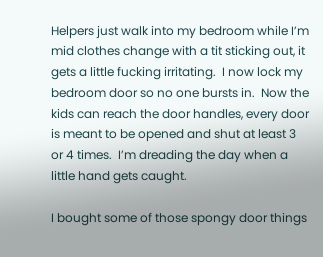Helpers just walk into my bedroom while I’m mid clothes change with a tit sticking out, it gets a little fucking irritating.  I now lock my bedroom door so no one bursts in.  Now the kids can reach the door handles, every door is meant to be opened and shut at least 3 or 4 times.  I’m dreading the day when a little hand gets caught.

I bought some of those spongy door things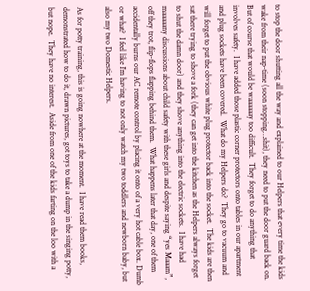to stop the door shutting all the way and explained to our Helpers that every time the kids wake from their nap-time (soon stopping…shit), they need to put the door guard back on.  But of course that would be waaaaaay too difficult.  They forget to do anything that involves safety.  I have added those plastic corner protectors onto tables in our apartment and plug sockets have been covered.  What do my Helpers do?  They go to vacuum and will forget to put the obvious white plug protector back into the socket.  The kids are then sat there trying to shove a fork (they can get into the kitchen as the Helpers always forget to shut the damn door) and they shove anything into the electric sockets.  I have had maaaaany discussions about child safety with these girls and despite saying “yes Maaam”, off they trot, flip-flops flapping behind them.  What happens later that day, one of them accidentally burns our AC remote control by placing it onto of a very hot cable box. Dumb or what?  I feel like I’m having to not only watch my two toddlers and newborn baby, but also my two Domestic Helpers.

As for potty training, this is going nowhere at the moment.  I have read them books, demonstrated how to do it, drawn pictures, got toys to take a dump in the singing potty, but nope.  They have no interest.  Aside from one of the kids farting on the loo with a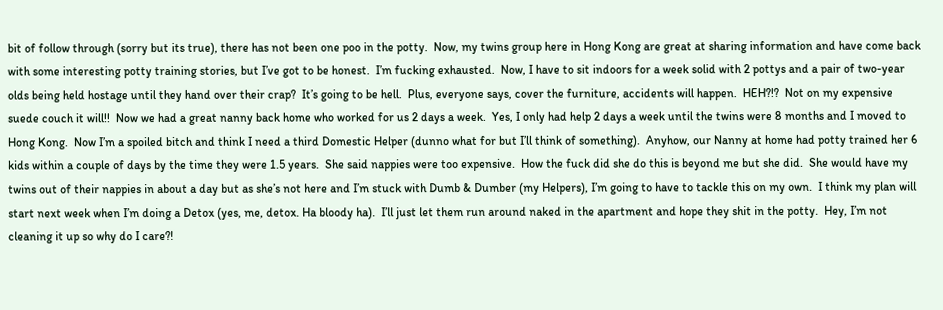bit of follow through (sorry but its true), there has not been one poo in the potty.  Now, my twins group here in Hong Kong are great at sharing information and have come back with some interesting potty training stories, but I’ve got to be honest.  I’m fucking exhausted.  Now, I have to sit indoors for a week solid with 2 pottys and a pair of two-year olds being held hostage until they hand over their crap?  It’s going to be hell.  Plus, everyone says, cover the furniture, accidents will happen.  HEH?!?  Not on my expensive suede couch it will!!  Now we had a great nanny back home who worked for us 2 days a week.  Yes, I only had help 2 days a week until the twins were 8 months and I moved to Hong Kong.  Now I’m a spoiled bitch and think I need a third Domestic Helper (dunno what for but I’ll think of something).  Anyhow, our Nanny at home had potty trained her 6 kids within a couple of days by the time they were 1.5 years.  She said nappies were too expensive.  How the fuck did she do this is beyond me but she did.  She would have my twins out of their nappies in about a day but as she’s not here and I’m stuck with Dumb & Dumber (my Helpers), I’m going to have to tackle this on my own.  I think my plan will start next week when I’m doing a Detox (yes, me, detox. Ha bloody ha).  I’ll just let them run around naked in the apartment and hope they shit in the potty.  Hey, I’m not cleaning it up so why do I care?!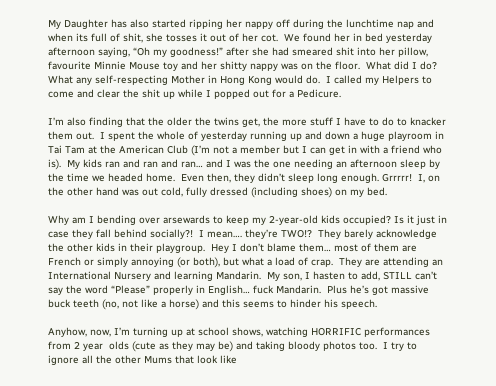My Daughter has also started ripping her nappy off during the lunchtime nap and when its full of shit, she tosses it out of her cot.  We found her in bed yesterday afternoon saying, “Oh my goodness!” after she had smeared shit into her pillow, favourite Minnie Mouse toy and her shitty nappy was on the floor.  What did I do?  What any self-respecting Mother in Hong Kong would do.  I called my Helpers to come and clear the shit up while I popped out for a Pedicure.

I’m also finding that the older the twins get, the more stuff I have to do to knacker them out.  I spent the whole of yesterday running up and down a huge playroom in Tai Tam at the American Club (I’m not a member but I can get in with a friend who is).  My kids ran and ran and ran… and I was the one needing an afternoon sleep by the time we headed home.  Even then, they didn’t sleep long enough. Grrrrr!  I, on the other hand was out cold, fully dressed (including shoes) on my bed.

Why am I bending over arsewards to keep my 2-year-old kids occupied? Is it just in case they fall behind socially?!  I mean…. they’re TWO!?  They barely acknowledge the other kids in their playgroup.  Hey I don’t blame them… most of them are French or simply annoying (or both), but what a load of crap.  They are attending an International Nursery and learning Mandarin.  My son, I hasten to add, STILL can’t say the word “Please” properly in English… fuck Mandarin.  Plus he’s got massive buck teeth (no, not like a horse) and this seems to hinder his speech.

Anyhow, now, I’m turning up at school shows, watching HORRIFIC performances from 2 year  olds (cute as they may be) and taking bloody photos too.  I try to ignore all the other Mums that look like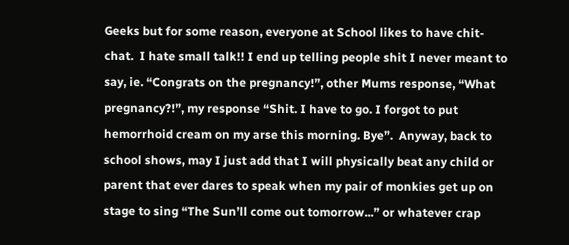Geeks but for some reason, everyone at School likes to have chit-chat.  I hate small talk!! I end up telling people shit I never meant to say, ie. “Congrats on the pregnancy!”, other Mums response, “What pregnancy?!”, my response “Shit. I have to go. I forgot to put hemorrhoid cream on my arse this morning. Bye”.  Anyway, back to school shows, may I just add that I will physically beat any child or parent that ever dares to speak when my pair of monkies get up on stage to sing “The Sun’ll come out tomorrow...” or whatever crap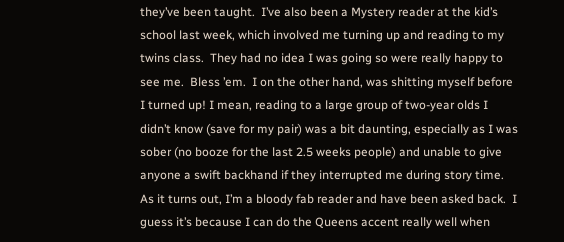they’ve been taught.  I’ve also been a Mystery reader at the kid’s school last week, which involved me turning up and reading to my twins class.  They had no idea I was going so were really happy to see me.  Bless ’em.  I on the other hand, was shitting myself before I turned up! I mean, reading to a large group of two-year olds I didn’t know (save for my pair) was a bit daunting, especially as I was sober (no booze for the last 2.5 weeks people) and unable to give anyone a swift backhand if they interrupted me during story time.  As it turns out, I’m a bloody fab reader and have been asked back.  I guess it’s because I can do the Queens accent really well when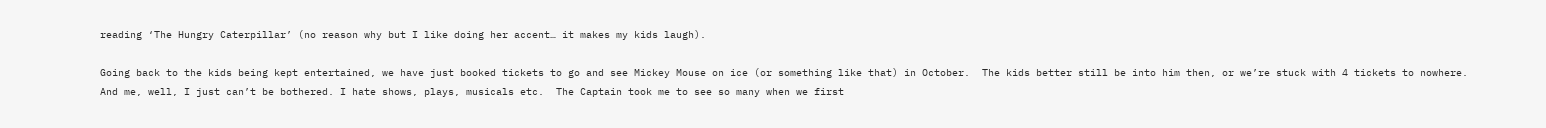reading ‘The Hungry Caterpillar’ (no reason why but I like doing her accent… it makes my kids laugh).

Going back to the kids being kept entertained, we have just booked tickets to go and see Mickey Mouse on ice (or something like that) in October.  The kids better still be into him then, or we’re stuck with 4 tickets to nowhere.  And me, well, I just can’t be bothered. I hate shows, plays, musicals etc.  The Captain took me to see so many when we first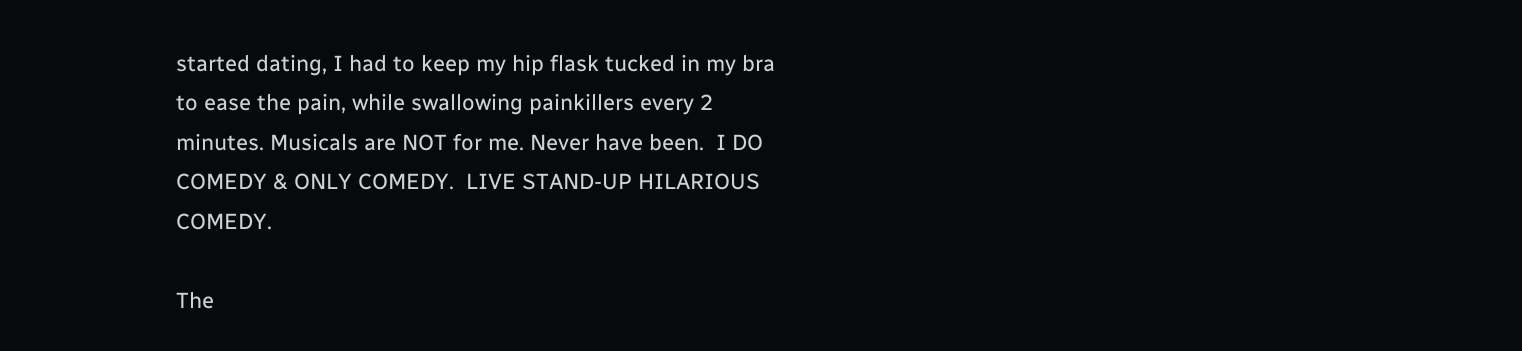started dating, I had to keep my hip flask tucked in my bra to ease the pain, while swallowing painkillers every 2 minutes. Musicals are NOT for me. Never have been.  I DO COMEDY & ONLY COMEDY.  LIVE STAND-UP HILARIOUS COMEDY.

The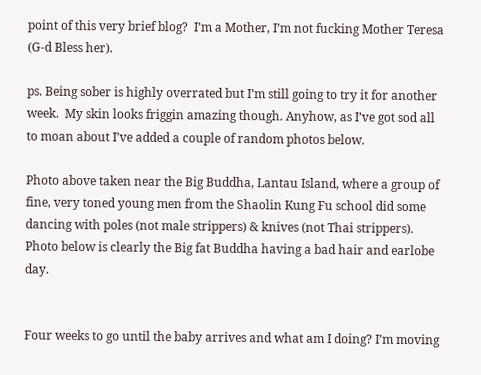point of this very brief blog?  I’m a Mother, I’m not fucking Mother Teresa (G-d Bless her).

ps. Being sober is highly overrated but I’m still going to try it for another week.  My skin looks friggin amazing though. Anyhow, as I’ve got sod all to moan about I’ve added a couple of random photos below.

Photo above taken near the Big Buddha, Lantau Island, where a group of fine, very toned young men from the Shaolin Kung Fu school did some dancing with poles (not male strippers) & knives (not Thai strippers). Photo below is clearly the Big fat Buddha having a bad hair and earlobe day.


Four weeks to go until the baby arrives and what am I doing? I’m moving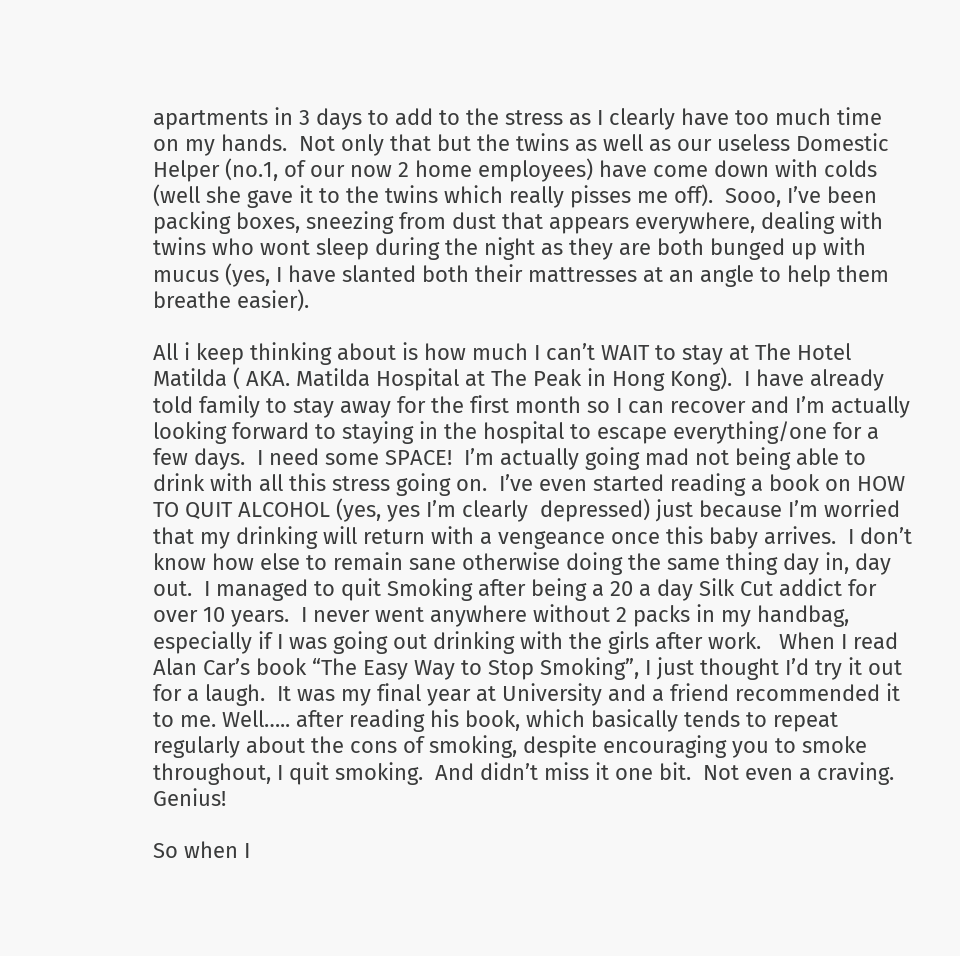apartments in 3 days to add to the stress as I clearly have too much time on my hands.  Not only that but the twins as well as our useless Domestic Helper (no.1, of our now 2 home employees) have come down with colds (well she gave it to the twins which really pisses me off).  Sooo, I’ve been packing boxes, sneezing from dust that appears everywhere, dealing with twins who wont sleep during the night as they are both bunged up with mucus (yes, I have slanted both their mattresses at an angle to help them breathe easier).

All i keep thinking about is how much I can’t WAIT to stay at The Hotel Matilda ( AKA. Matilda Hospital at The Peak in Hong Kong).  I have already told family to stay away for the first month so I can recover and I’m actually looking forward to staying in the hospital to escape everything/one for a few days.  I need some SPACE!  I’m actually going mad not being able to drink with all this stress going on.  I’ve even started reading a book on HOW TO QUIT ALCOHOL (yes, yes I’m clearly  depressed) just because I’m worried that my drinking will return with a vengeance once this baby arrives.  I don’t know how else to remain sane otherwise doing the same thing day in, day out.  I managed to quit Smoking after being a 20 a day Silk Cut addict for over 10 years.  I never went anywhere without 2 packs in my handbag, especially if I was going out drinking with the girls after work.   When I read Alan Car’s book “The Easy Way to Stop Smoking”, I just thought I’d try it out for a laugh.  It was my final year at University and a friend recommended it to me. Well….. after reading his book, which basically tends to repeat regularly about the cons of smoking, despite encouraging you to smoke throughout, I quit smoking.  And didn’t miss it one bit.  Not even a craving.  Genius!

So when I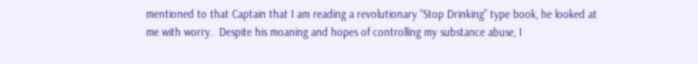mentioned to that Captain that I am reading a revolutionary “Stop Drinking” type book, he looked at me with worry.  Despite his moaning and hopes of controlling my substance abuse, I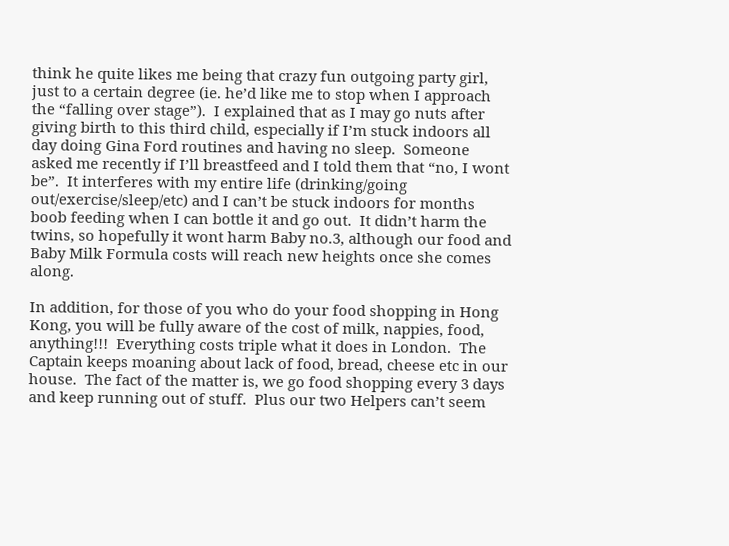think he quite likes me being that crazy fun outgoing party girl, just to a certain degree (ie. he’d like me to stop when I approach the “falling over stage”).  I explained that as I may go nuts after giving birth to this third child, especially if I’m stuck indoors all day doing Gina Ford routines and having no sleep.  Someone asked me recently if I’ll breastfeed and I told them that “no, I wont be”.  It interferes with my entire life (drinking/going out/exercise/sleep/etc) and I can’t be stuck indoors for months boob feeding when I can bottle it and go out.  It didn’t harm the twins, so hopefully it wont harm Baby no.3, although our food and Baby Milk Formula costs will reach new heights once she comes along.

In addition, for those of you who do your food shopping in Hong Kong, you will be fully aware of the cost of milk, nappies, food, anything!!!  Everything costs triple what it does in London.  The Captain keeps moaning about lack of food, bread, cheese etc in our house.  The fact of the matter is, we go food shopping every 3 days and keep running out of stuff.  Plus our two Helpers can’t seem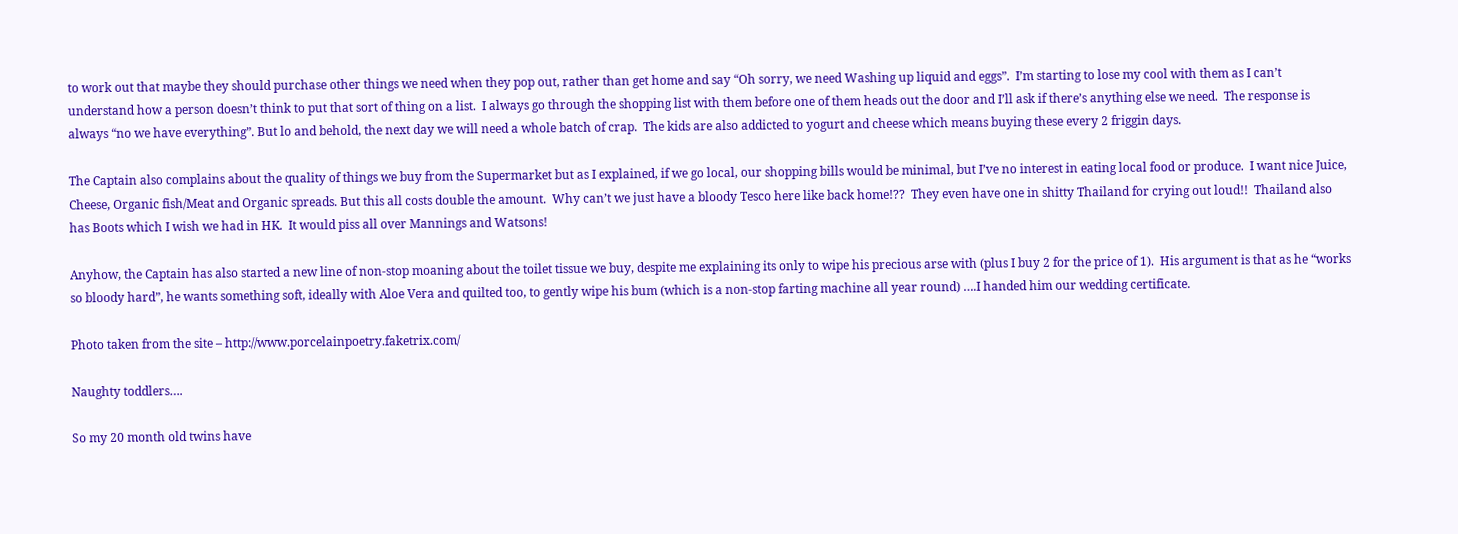to work out that maybe they should purchase other things we need when they pop out, rather than get home and say “Oh sorry, we need Washing up liquid and eggs”.  I’m starting to lose my cool with them as I can’t understand how a person doesn’t think to put that sort of thing on a list.  I always go through the shopping list with them before one of them heads out the door and I’ll ask if there’s anything else we need.  The response is always “no we have everything”. But lo and behold, the next day we will need a whole batch of crap.  The kids are also addicted to yogurt and cheese which means buying these every 2 friggin days.

The Captain also complains about the quality of things we buy from the Supermarket but as I explained, if we go local, our shopping bills would be minimal, but I’ve no interest in eating local food or produce.  I want nice Juice, Cheese, Organic fish/Meat and Organic spreads. But this all costs double the amount.  Why can’t we just have a bloody Tesco here like back home!??  They even have one in shitty Thailand for crying out loud!!  Thailand also has Boots which I wish we had in HK.  It would piss all over Mannings and Watsons!

Anyhow, the Captain has also started a new line of non-stop moaning about the toilet tissue we buy, despite me explaining its only to wipe his precious arse with (plus I buy 2 for the price of 1).  His argument is that as he “works so bloody hard”, he wants something soft, ideally with Aloe Vera and quilted too, to gently wipe his bum (which is a non-stop farting machine all year round) ….I handed him our wedding certificate.

Photo taken from the site – http://www.porcelainpoetry.faketrix.com/

Naughty toddlers….

So my 20 month old twins have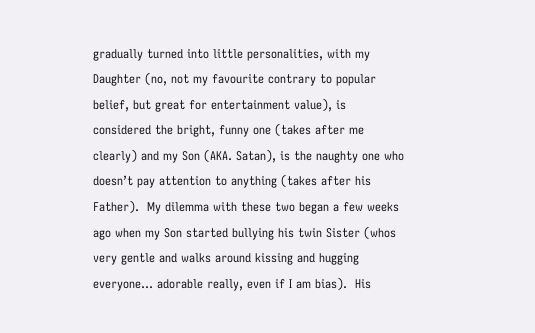gradually turned into little personalities, with my Daughter (no, not my favourite contrary to popular belief, but great for entertainment value), is considered the bright, funny one (takes after me clearly) and my Son (AKA. Satan), is the naughty one who doesn’t pay attention to anything (takes after his Father).  My dilemma with these two began a few weeks ago when my Son started bullying his twin Sister (whos very gentle and walks around kissing and hugging everyone… adorable really, even if I am bias).  His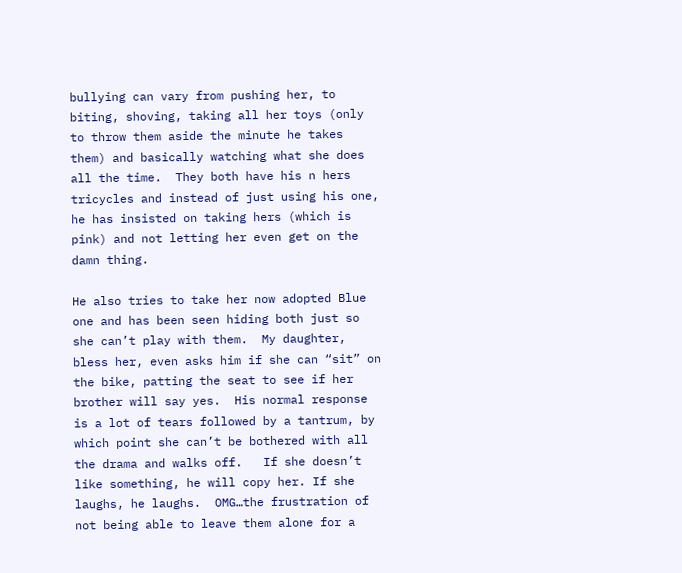bullying can vary from pushing her, to biting, shoving, taking all her toys (only to throw them aside the minute he takes them) and basically watching what she does all the time.  They both have his n hers tricycles and instead of just using his one, he has insisted on taking hers (which is pink) and not letting her even get on the damn thing.

He also tries to take her now adopted Blue one and has been seen hiding both just so she can’t play with them.  My daughter, bless her, even asks him if she can “sit” on the bike, patting the seat to see if her brother will say yes.  His normal response is a lot of tears followed by a tantrum, by which point she can’t be bothered with all the drama and walks off.   If she doesn’t like something, he will copy her. If she laughs, he laughs.  OMG…the frustration of not being able to leave them alone for a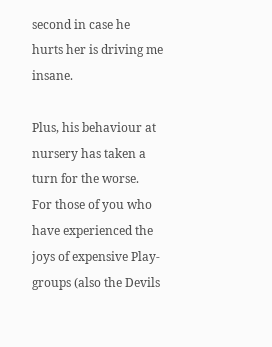second in case he hurts her is driving me insane.

Plus, his behaviour at nursery has taken a turn for the worse.  For those of you who have experienced the joys of expensive Play-groups (also the Devils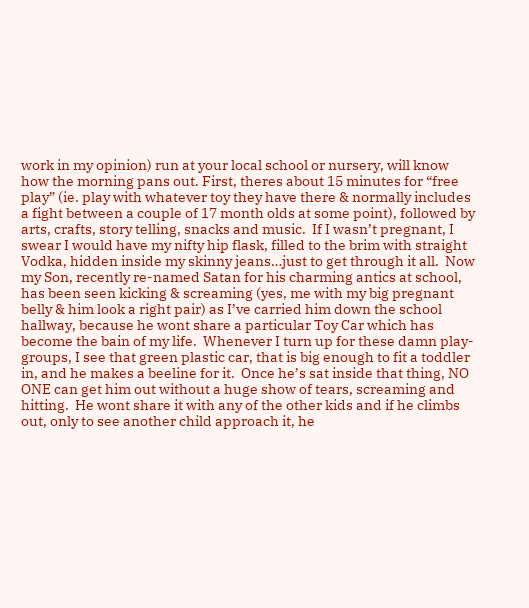work in my opinion) run at your local school or nursery, will know how the morning pans out. First, theres about 15 minutes for “free play” (ie. play with whatever toy they have there & normally includes a fight between a couple of 17 month olds at some point), followed by arts, crafts, story telling, snacks and music.  If I wasn’t pregnant, I swear I would have my nifty hip flask, filled to the brim with straight Vodka, hidden inside my skinny jeans…just to get through it all.  Now my Son, recently re-named Satan for his charming antics at school, has been seen kicking & screaming (yes, me with my big pregnant belly & him look a right pair) as I’ve carried him down the school hallway, because he wont share a particular Toy Car which has become the bain of my life.  Whenever I turn up for these damn play-groups, I see that green plastic car, that is big enough to fit a toddler in, and he makes a beeline for it.  Once he’s sat inside that thing, NO ONE can get him out without a huge show of tears, screaming and hitting.  He wont share it with any of the other kids and if he climbs out, only to see another child approach it, he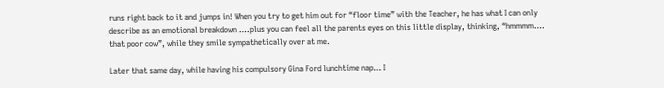runs right back to it and jumps in! When you try to get him out for “floor time” with the Teacher, he has what I can only describe as an emotional breakdown ….plus you can feel all the parents eyes on this little display, thinking, “hmmmm…. that poor cow”, while they smile sympathetically over at me.

Later that same day, while having his compulsory Gina Ford lunchtime nap… I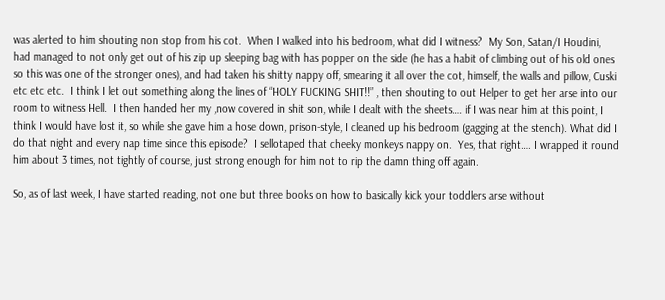was alerted to him shouting non stop from his cot.  When I walked into his bedroom, what did I witness?  My Son, Satan/I Houdini, had managed to not only get out of his zip up sleeping bag with has popper on the side (he has a habit of climbing out of his old ones so this was one of the stronger ones), and had taken his shitty nappy off, smearing it all over the cot, himself, the walls and pillow, Cuski etc etc etc.  I think I let out something along the lines of “HOLY FUCKING SHIT!!” , then shouting to out Helper to get her arse into our room to witness Hell.  I then handed her my ,now covered in shit son, while I dealt with the sheets…. if I was near him at this point, I think I would have lost it, so while she gave him a hose down, prison-style, I cleaned up his bedroom (gagging at the stench). What did I do that night and every nap time since this episode?  I sellotaped that cheeky monkeys nappy on.  Yes, that right…. I wrapped it round him about 3 times, not tightly of course, just strong enough for him not to rip the damn thing off again.

So, as of last week, I have started reading, not one but three books on how to basically kick your toddlers arse without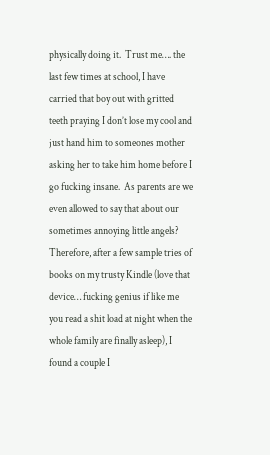physically doing it.  Trust me…. the last few times at school, I have carried that boy out with gritted teeth praying I don’t lose my cool and just hand him to someones mother asking her to take him home before I go fucking insane.  As parents are we even allowed to say that about our sometimes annoying little angels?   Therefore, after a few sample tries of books on my trusty Kindle (love that device… fucking genius if like me you read a shit load at night when the whole family are finally asleep), I found a couple I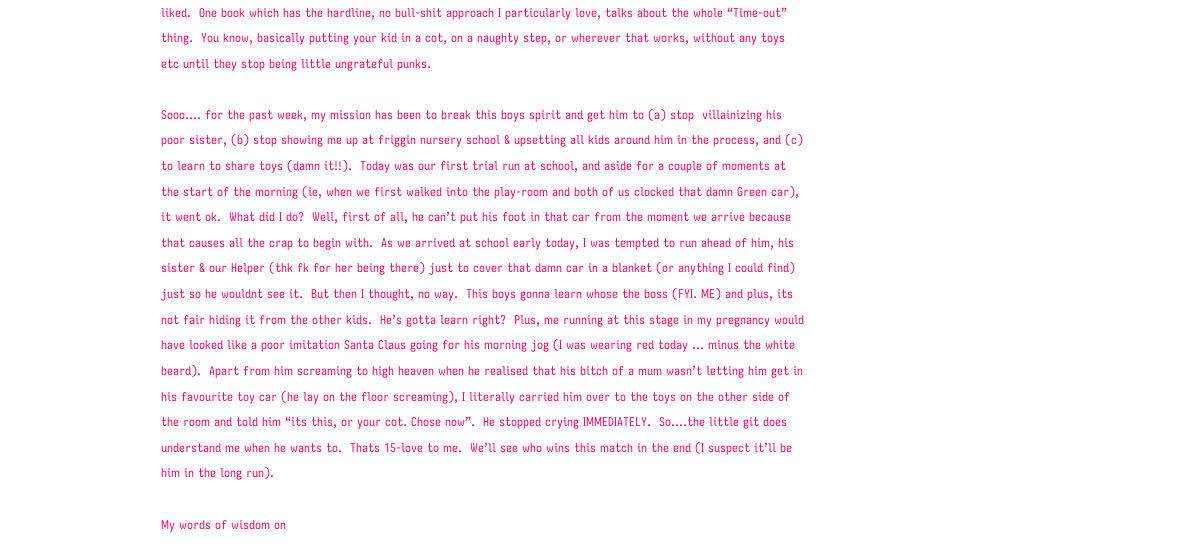liked.  One book which has the hardline, no bull-shit approach I particularly love, talks about the whole “Time-out” thing.  You know, basically putting your kid in a cot, on a naughty step, or wherever that works, without any toys etc until they stop being little ungrateful punks.

Sooo…. for the past week, my mission has been to break this boys spirit and get him to (a) stop  villainizing his poor sister, (b) stop showing me up at friggin nursery school & upsetting all kids around him in the process, and (c) to learn to share toys (damn it!!).  Today was our first trial run at school, and aside for a couple of moments at the start of the morning (ie, when we first walked into the play-room and both of us clocked that damn Green car), it went ok.  What did I do?  Well, first of all, he can’t put his foot in that car from the moment we arrive because that causes all the crap to begin with.  As we arrived at school early today, I was tempted to run ahead of him, his sister & our Helper (thk fk for her being there) just to cover that damn car in a blanket (or anything I could find) just so he wouldnt see it.  But then I thought, no way.  This boys gonna learn whose the boss (FYI. ME) and plus, its not fair hiding it from the other kids.  He’s gotta learn right?  Plus, me running at this stage in my pregnancy would have looked like a poor imitation Santa Claus going for his morning jog (I was wearing red today … minus the white beard).  Apart from him screaming to high heaven when he realised that his bitch of a mum wasn’t letting him get in his favourite toy car (he lay on the floor screaming), I literally carried him over to the toys on the other side of the room and told him “its this, or your cot. Chose now”.  He stopped crying IMMEDIATELY.  So….the little git does understand me when he wants to.  Thats 15-love to me.  We’ll see who wins this match in the end (I suspect it’ll be him in the long run).

My words of wisdom on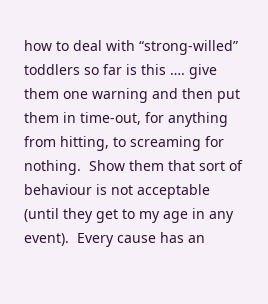how to deal with “strong-willed” toddlers so far is this …. give them one warning and then put them in time-out, for anything from hitting, to screaming for nothing.  Show them that sort of behaviour is not acceptable (until they get to my age in any event).  Every cause has an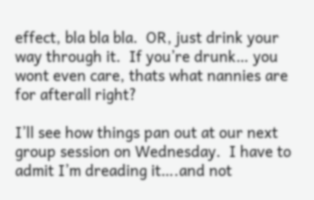effect, bla bla bla.  OR, just drink your way through it.  If you’re drunk… you wont even care, thats what nannies are for afterall right?

I’ll see how things pan out at our next group session on Wednesday.  I have to admit I’m dreading it….and not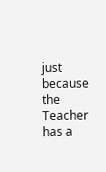just because the Teacher has a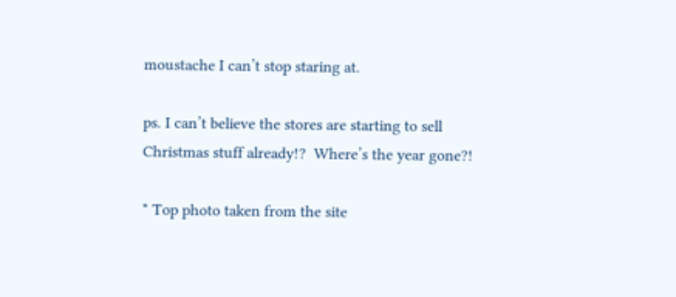moustache I can’t stop staring at.

ps. I can’t believe the stores are starting to sell Christmas stuff already!?  Where’s the year gone?!

* Top photo taken from the site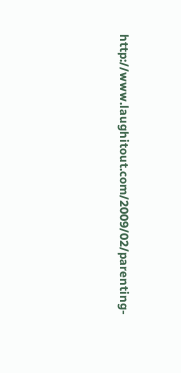http://www.laughitout.com/2009/02/parenting-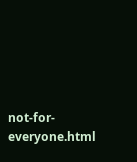not-for-everyone.html